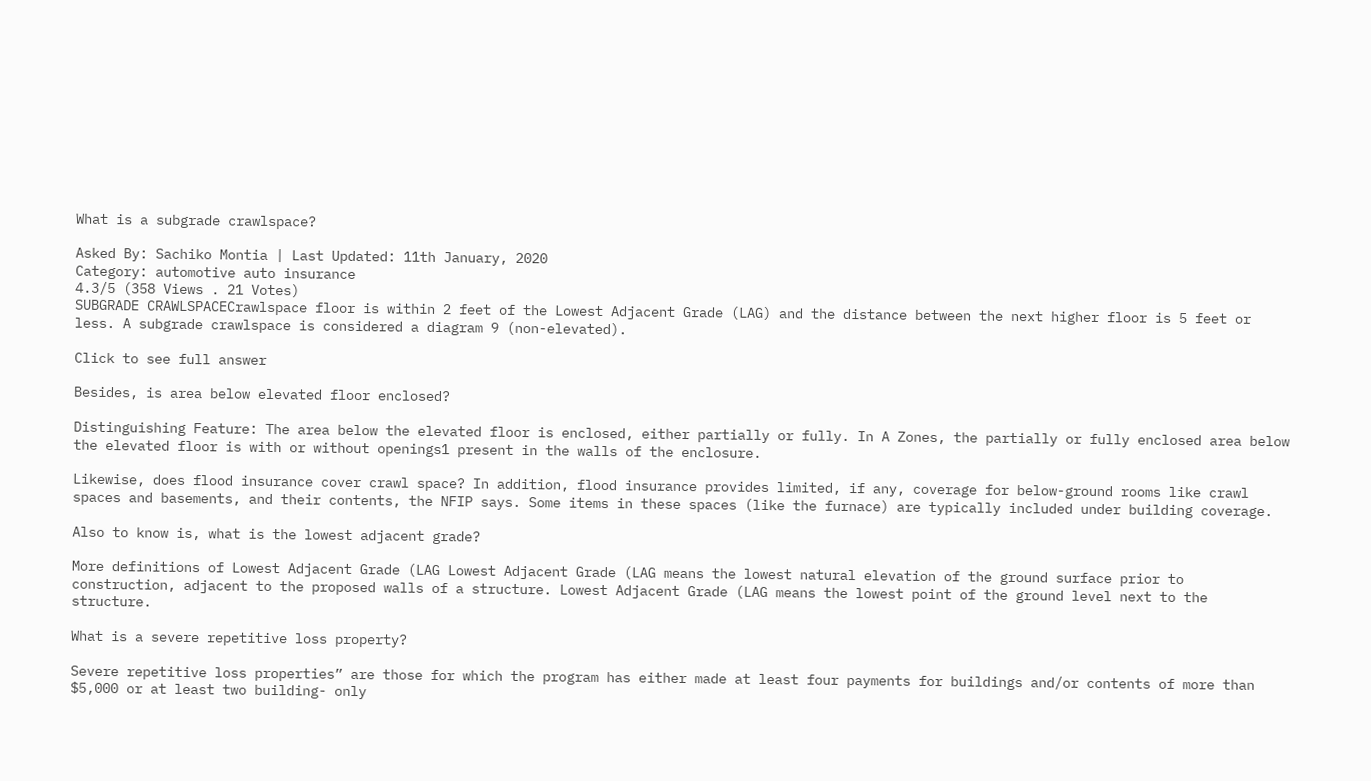What is a subgrade crawlspace?

Asked By: Sachiko Montia | Last Updated: 11th January, 2020
Category: automotive auto insurance
4.3/5 (358 Views . 21 Votes)
SUBGRADE CRAWLSPACECrawlspace floor is within 2 feet of the Lowest Adjacent Grade (LAG) and the distance between the next higher floor is 5 feet or less. A subgrade crawlspace is considered a diagram 9 (non-elevated).

Click to see full answer

Besides, is area below elevated floor enclosed?

Distinguishing Feature: The area below the elevated floor is enclosed, either partially or fully. In A Zones, the partially or fully enclosed area below the elevated floor is with or without openings1 present in the walls of the enclosure.

Likewise, does flood insurance cover crawl space? In addition, flood insurance provides limited, if any, coverage for below-ground rooms like crawl spaces and basements, and their contents, the NFIP says. Some items in these spaces (like the furnace) are typically included under building coverage.

Also to know is, what is the lowest adjacent grade?

More definitions of Lowest Adjacent Grade (LAG Lowest Adjacent Grade (LAG means the lowest natural elevation of the ground surface prior to construction, adjacent to the proposed walls of a structure. Lowest Adjacent Grade (LAG means the lowest point of the ground level next to the structure.

What is a severe repetitive loss property?

Severe repetitive loss properties” are those for which the program has either made at least four payments for buildings and/or contents of more than $5,000 or at least two building- only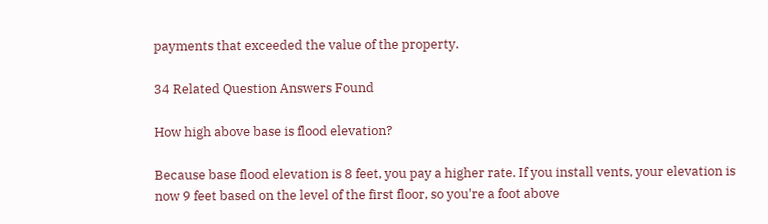payments that exceeded the value of the property.

34 Related Question Answers Found

How high above base is flood elevation?

Because base flood elevation is 8 feet, you pay a higher rate. If you install vents, your elevation is now 9 feet based on the level of the first floor, so you're a foot above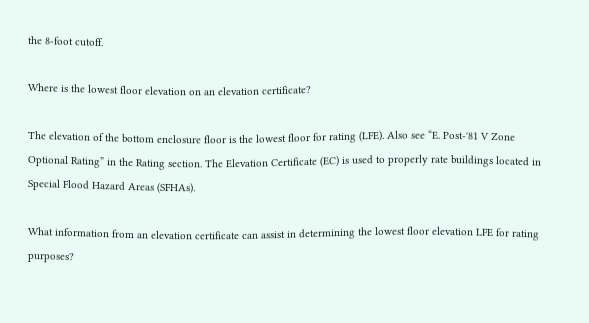the 8-foot cutoff.

Where is the lowest floor elevation on an elevation certificate?

The elevation of the bottom enclosure floor is the lowest floor for rating (LFE). Also see “E. Post-'81 V Zone Optional Rating” in the Rating section. The Elevation Certificate (EC) is used to properly rate buildings located in Special Flood Hazard Areas (SFHAs).

What information from an elevation certificate can assist in determining the lowest floor elevation LFE for rating purposes?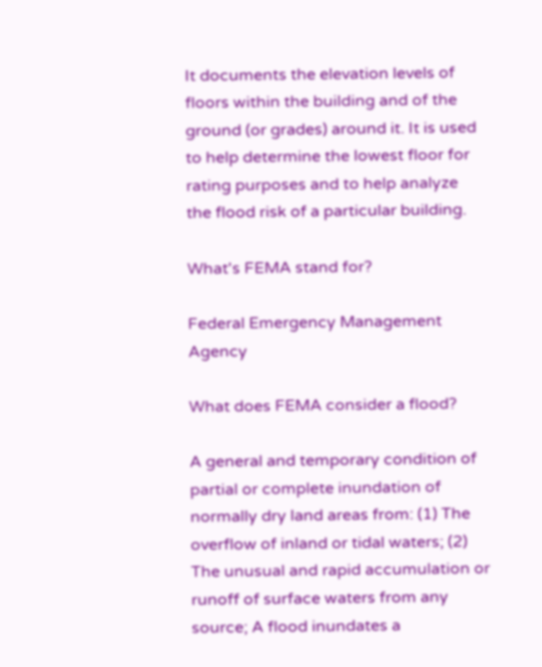It documents the elevation levels of floors within the building and of the ground (or grades) around it. It is used to help determine the lowest floor for rating purposes and to help analyze the flood risk of a particular building.

What's FEMA stand for?

Federal Emergency Management Agency

What does FEMA consider a flood?

A general and temporary condition of partial or complete inundation of normally dry land areas from: (1) The overflow of inland or tidal waters; (2) The unusual and rapid accumulation or runoff of surface waters from any source; A flood inundates a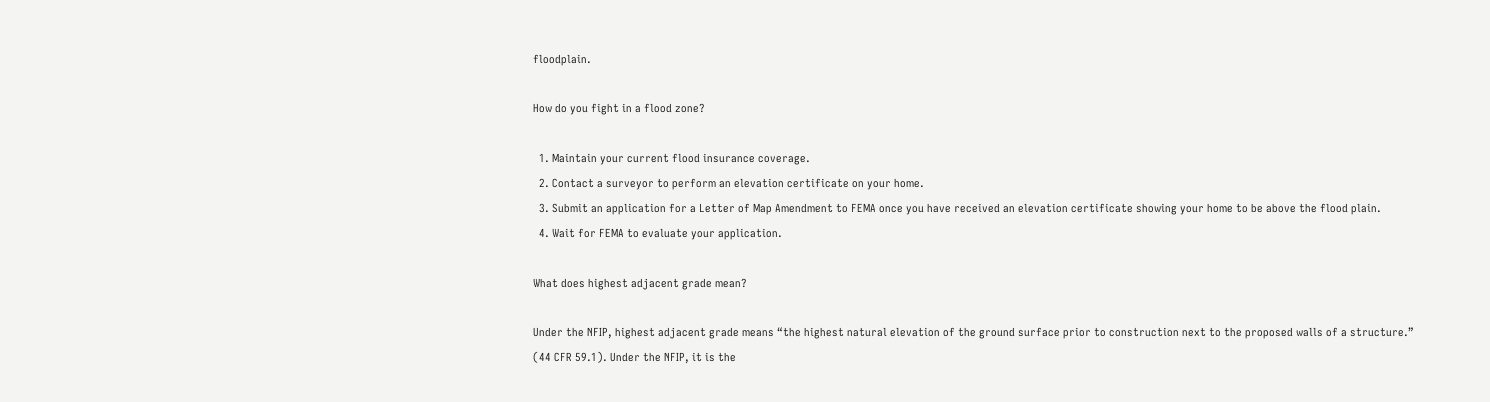floodplain.

How do you fight in a flood zone?

  1. Maintain your current flood insurance coverage.
  2. Contact a surveyor to perform an elevation certificate on your home.
  3. Submit an application for a Letter of Map Amendment to FEMA once you have received an elevation certificate showing your home to be above the flood plain.
  4. Wait for FEMA to evaluate your application.

What does highest adjacent grade mean?

Under the NFIP, highest adjacent grade means “the highest natural elevation of the ground surface prior to construction next to the proposed walls of a structure.” (44 CFR 59.1). Under the NFIP, it is the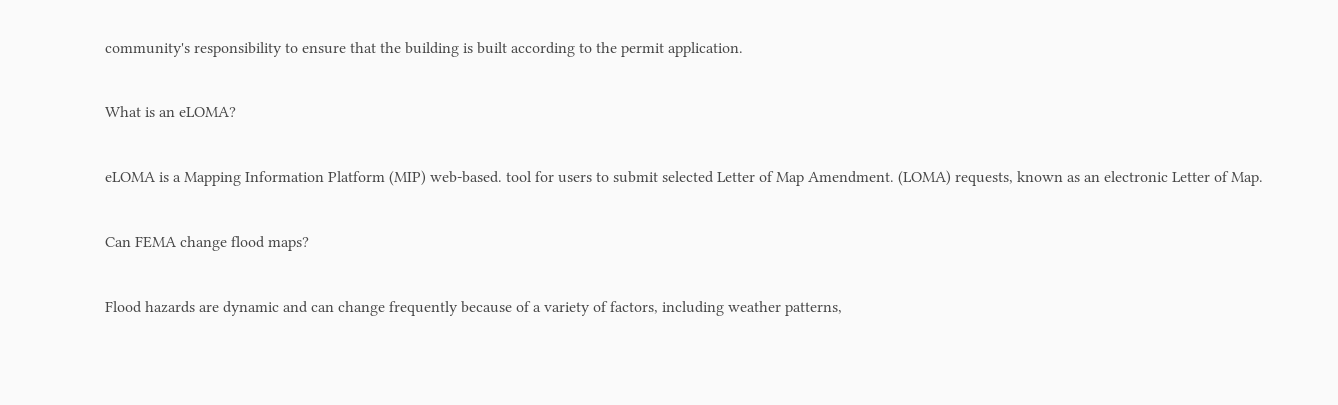community's responsibility to ensure that the building is built according to the permit application.

What is an eLOMA?

eLOMA is a Mapping Information Platform (MIP) web-based. tool for users to submit selected Letter of Map Amendment. (LOMA) requests, known as an electronic Letter of Map.

Can FEMA change flood maps?

Flood hazards are dynamic and can change frequently because of a variety of factors, including weather patterns,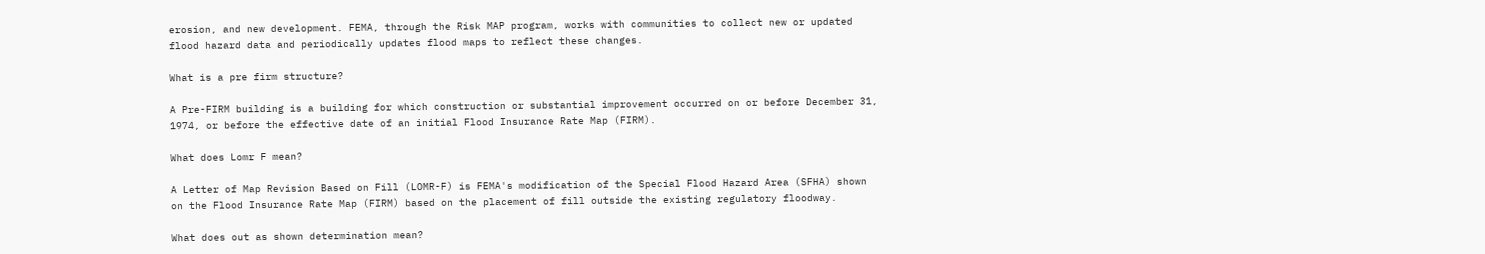erosion, and new development. FEMA, through the Risk MAP program, works with communities to collect new or updated flood hazard data and periodically updates flood maps to reflect these changes.

What is a pre firm structure?

A Pre-FIRM building is a building for which construction or substantial improvement occurred on or before December 31, 1974, or before the effective date of an initial Flood Insurance Rate Map (FIRM).

What does Lomr F mean?

A Letter of Map Revision Based on Fill (LOMR-F) is FEMA's modification of the Special Flood Hazard Area (SFHA) shown on the Flood Insurance Rate Map (FIRM) based on the placement of fill outside the existing regulatory floodway.

What does out as shown determination mean?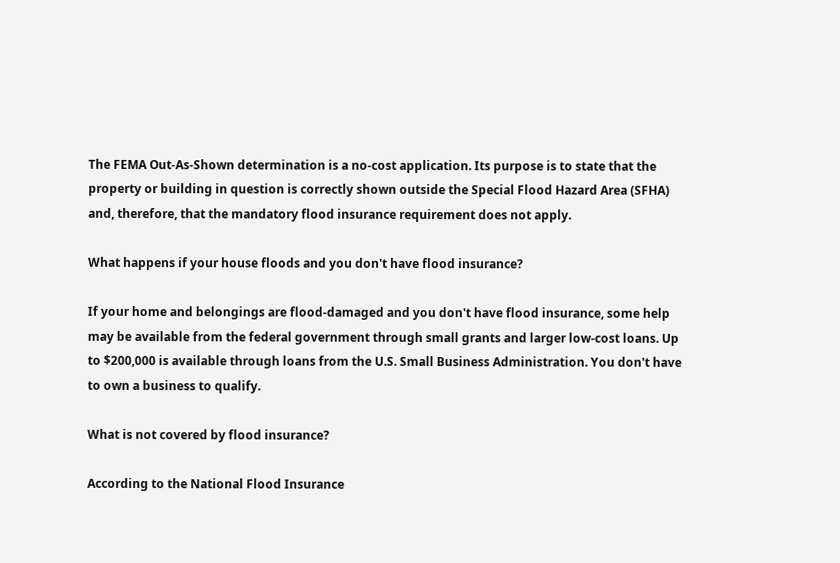The FEMA Out-As-Shown determination is a no-cost application. Its purpose is to state that the property or building in question is correctly shown outside the Special Flood Hazard Area (SFHA) and, therefore, that the mandatory flood insurance requirement does not apply.

What happens if your house floods and you don't have flood insurance?

If your home and belongings are flood-damaged and you don't have flood insurance, some help may be available from the federal government through small grants and larger low-cost loans. Up to $200,000 is available through loans from the U.S. Small Business Administration. You don't have to own a business to qualify.

What is not covered by flood insurance?

According to the National Flood Insurance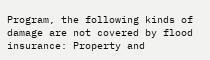Program, the following kinds of damage are not covered by flood insurance: Property and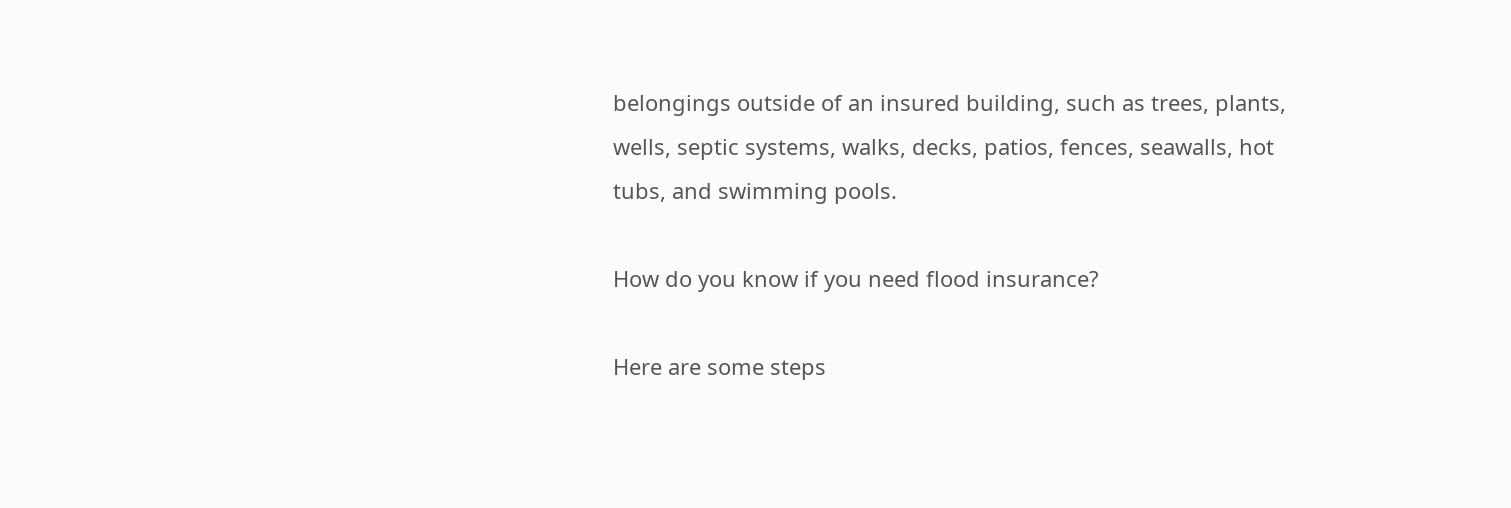belongings outside of an insured building, such as trees, plants, wells, septic systems, walks, decks, patios, fences, seawalls, hot tubs, and swimming pools.

How do you know if you need flood insurance?

Here are some steps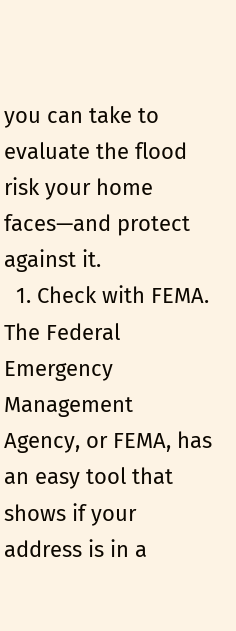you can take to evaluate the flood risk your home faces—and protect against it.
  1. Check with FEMA. The Federal Emergency Management Agency, or FEMA, has an easy tool that shows if your address is in a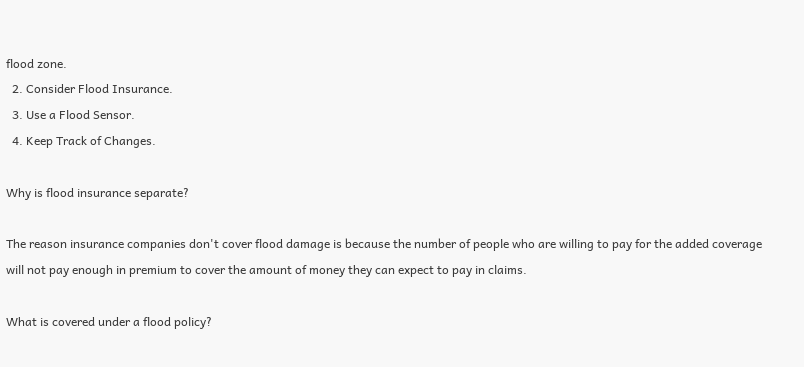flood zone.
  2. Consider Flood Insurance.
  3. Use a Flood Sensor.
  4. Keep Track of Changes.

Why is flood insurance separate?

The reason insurance companies don't cover flood damage is because the number of people who are willing to pay for the added coverage will not pay enough in premium to cover the amount of money they can expect to pay in claims.

What is covered under a flood policy?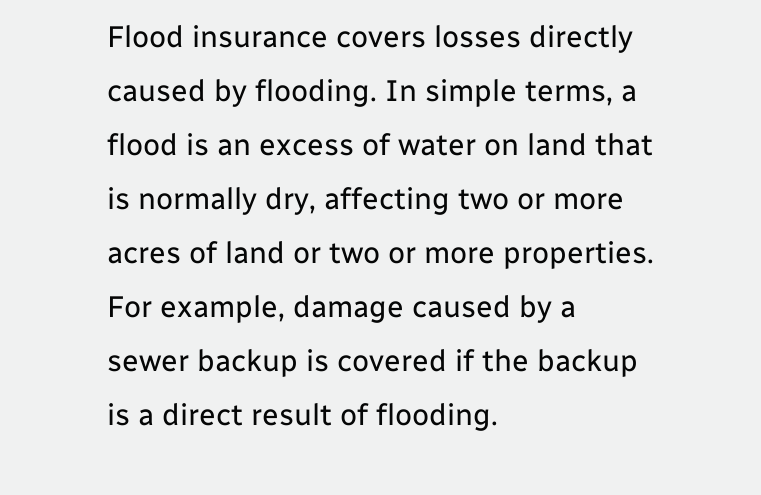Flood insurance covers losses directly caused by flooding. In simple terms, a flood is an excess of water on land that is normally dry, affecting two or more acres of land or two or more properties. For example, damage caused by a sewer backup is covered if the backup is a direct result of flooding.